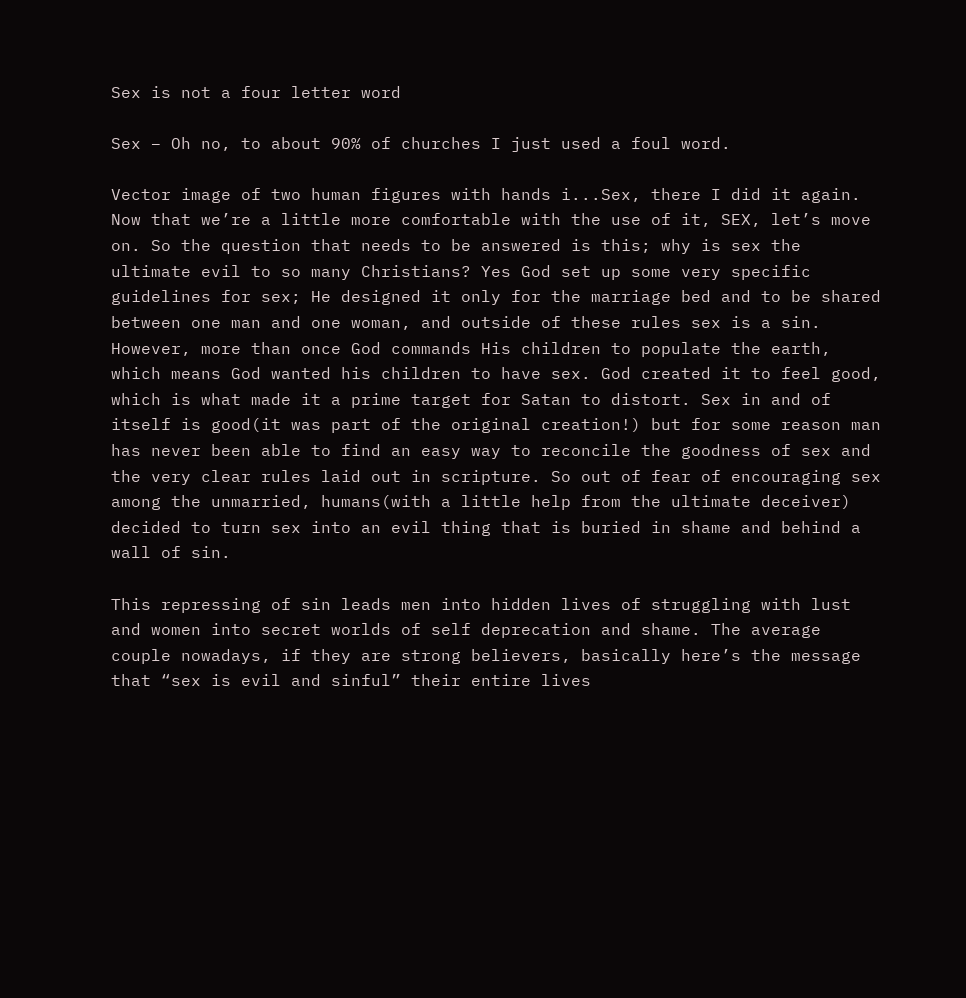Sex is not a four letter word

Sex – Oh no, to about 90% of churches I just used a foul word.

Vector image of two human figures with hands i...Sex, there I did it again. Now that we’re a little more comfortable with the use of it, SEX, let’s move on. So the question that needs to be answered is this; why is sex the ultimate evil to so many Christians? Yes God set up some very specific guidelines for sex; He designed it only for the marriage bed and to be shared between one man and one woman, and outside of these rules sex is a sin. However, more than once God commands His children to populate the earth, which means God wanted his children to have sex. God created it to feel good, which is what made it a prime target for Satan to distort. Sex in and of itself is good(it was part of the original creation!) but for some reason man has never been able to find an easy way to reconcile the goodness of sex and the very clear rules laid out in scripture. So out of fear of encouraging sex among the unmarried, humans(with a little help from the ultimate deceiver) decided to turn sex into an evil thing that is buried in shame and behind a wall of sin.

This repressing of sin leads men into hidden lives of struggling with lust and women into secret worlds of self deprecation and shame. The average couple nowadays, if they are strong believers, basically here’s the message that “sex is evil and sinful” their entire lives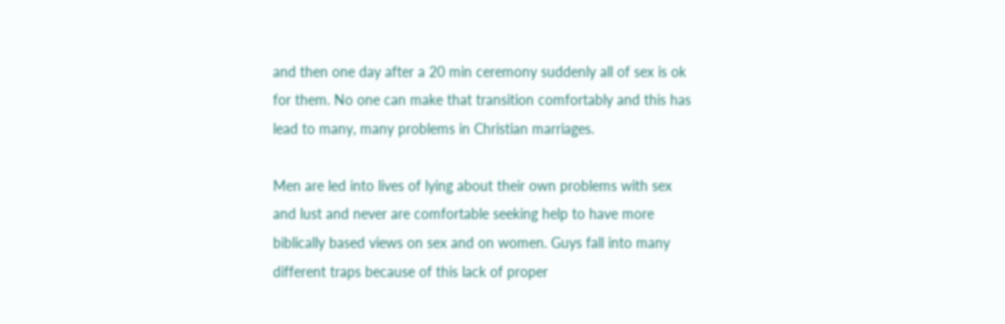and then one day after a 20 min ceremony suddenly all of sex is ok for them. No one can make that transition comfortably and this has lead to many, many problems in Christian marriages.

Men are led into lives of lying about their own problems with sex and lust and never are comfortable seeking help to have more biblically based views on sex and on women. Guys fall into many different traps because of this lack of proper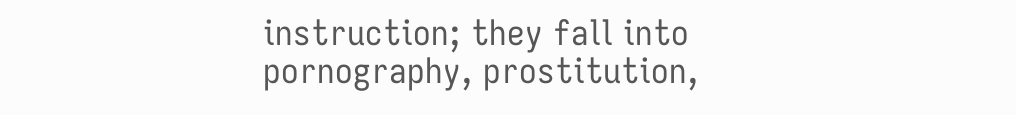instruction; they fall into pornography, prostitution,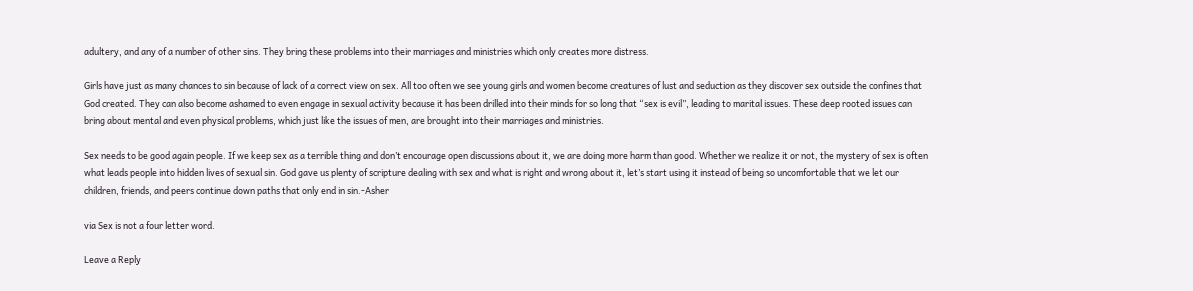adultery, and any of a number of other sins. They bring these problems into their marriages and ministries which only creates more distress.

Girls have just as many chances to sin because of lack of a correct view on sex. All too often we see young girls and women become creatures of lust and seduction as they discover sex outside the confines that God created. They can also become ashamed to even engage in sexual activity because it has been drilled into their minds for so long that “sex is evil”, leading to marital issues. These deep rooted issues can bring about mental and even physical problems, which just like the issues of men, are brought into their marriages and ministries.

Sex needs to be good again people. If we keep sex as a terrible thing and don’t encourage open discussions about it, we are doing more harm than good. Whether we realize it or not, the mystery of sex is often what leads people into hidden lives of sexual sin. God gave us plenty of scripture dealing with sex and what is right and wrong about it, let’s start using it instead of being so uncomfortable that we let our children, friends, and peers continue down paths that only end in sin.-Asher

via Sex is not a four letter word.

Leave a Reply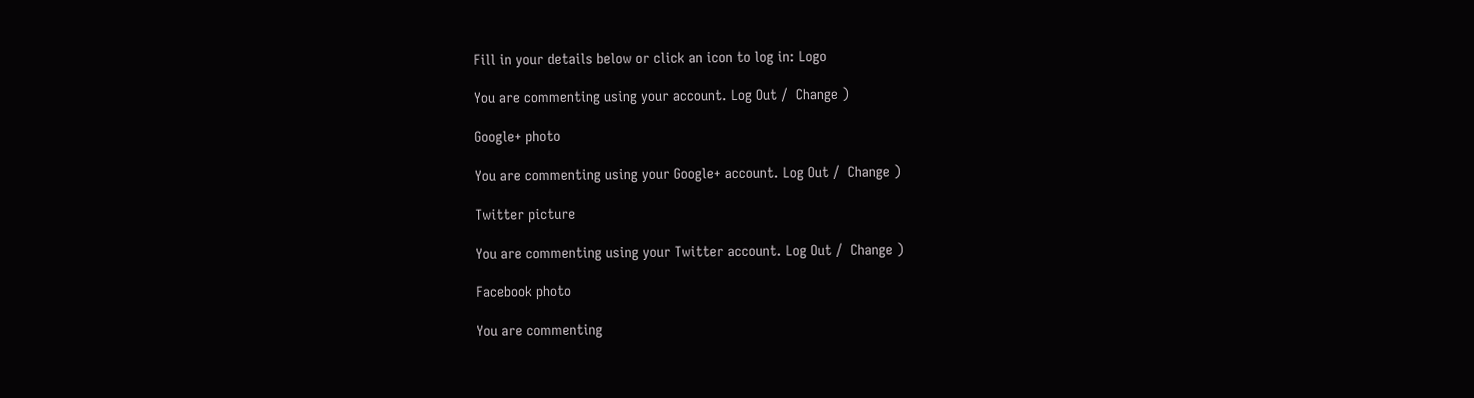Fill in your details below or click an icon to log in: Logo

You are commenting using your account. Log Out /  Change )

Google+ photo

You are commenting using your Google+ account. Log Out /  Change )

Twitter picture

You are commenting using your Twitter account. Log Out /  Change )

Facebook photo

You are commenting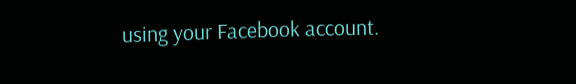using your Facebook account.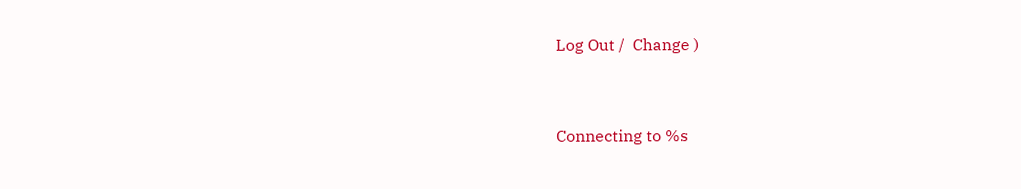Log Out /  Change )


Connecting to %s